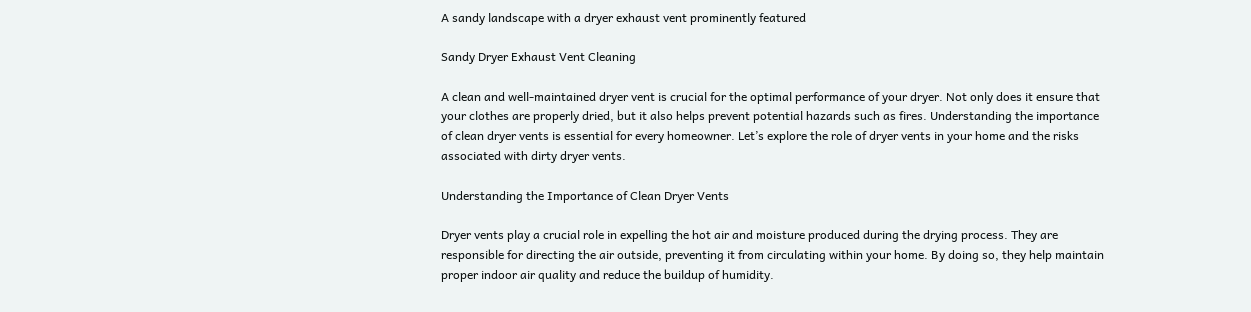A sandy landscape with a dryer exhaust vent prominently featured

Sandy Dryer Exhaust Vent Cleaning

A clean and well-maintained dryer vent is crucial for the optimal performance of your dryer. Not only does it ensure that your clothes are properly dried, but it also helps prevent potential hazards such as fires. Understanding the importance of clean dryer vents is essential for every homeowner. Let’s explore the role of dryer vents in your home and the risks associated with dirty dryer vents.

Understanding the Importance of Clean Dryer Vents

Dryer vents play a crucial role in expelling the hot air and moisture produced during the drying process. They are responsible for directing the air outside, preventing it from circulating within your home. By doing so, they help maintain proper indoor air quality and reduce the buildup of humidity.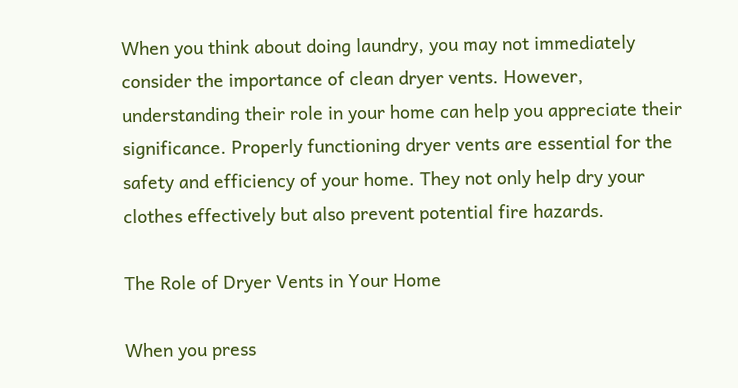When you think about doing laundry, you may not immediately consider the importance of clean dryer vents. However, understanding their role in your home can help you appreciate their significance. Properly functioning dryer vents are essential for the safety and efficiency of your home. They not only help dry your clothes effectively but also prevent potential fire hazards.

The Role of Dryer Vents in Your Home

When you press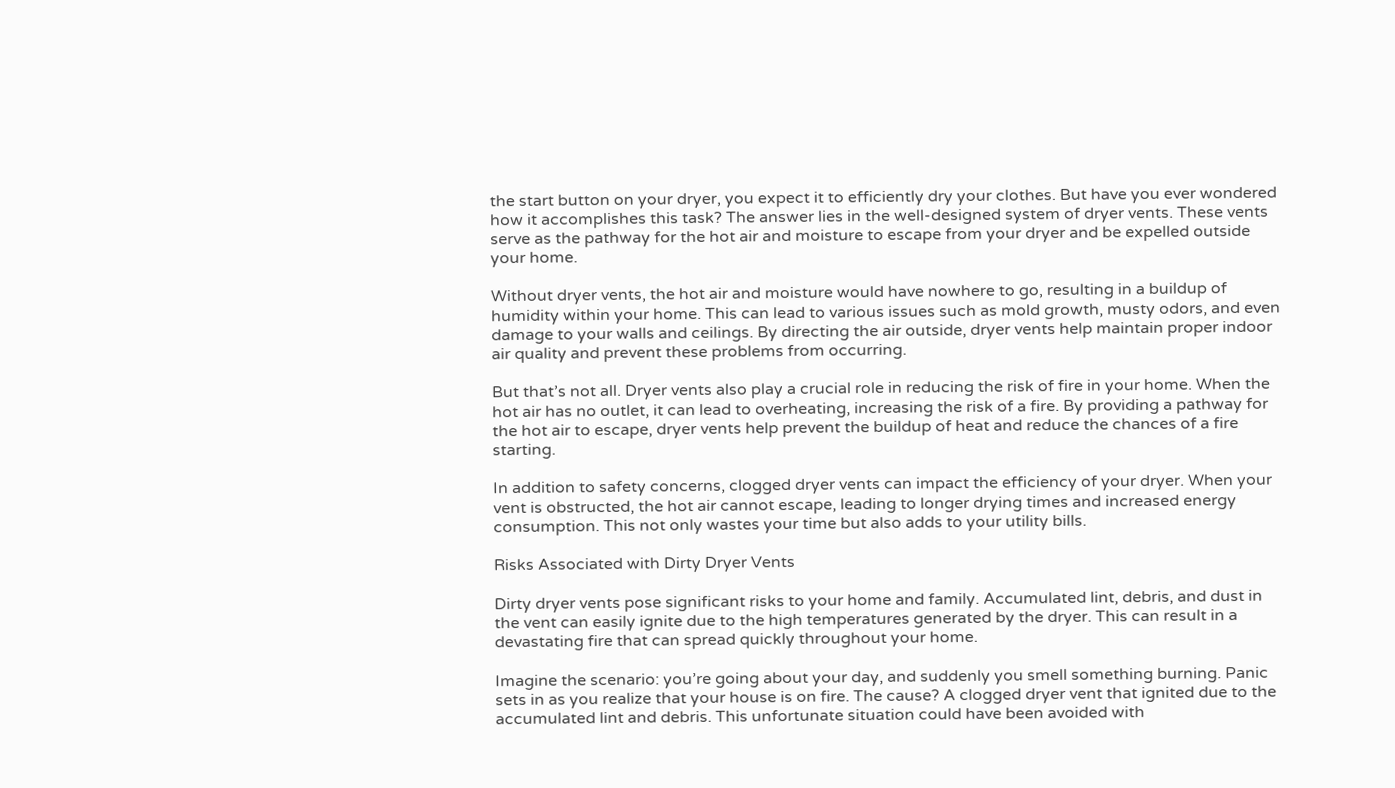the start button on your dryer, you expect it to efficiently dry your clothes. But have you ever wondered how it accomplishes this task? The answer lies in the well-designed system of dryer vents. These vents serve as the pathway for the hot air and moisture to escape from your dryer and be expelled outside your home.

Without dryer vents, the hot air and moisture would have nowhere to go, resulting in a buildup of humidity within your home. This can lead to various issues such as mold growth, musty odors, and even damage to your walls and ceilings. By directing the air outside, dryer vents help maintain proper indoor air quality and prevent these problems from occurring.

But that’s not all. Dryer vents also play a crucial role in reducing the risk of fire in your home. When the hot air has no outlet, it can lead to overheating, increasing the risk of a fire. By providing a pathway for the hot air to escape, dryer vents help prevent the buildup of heat and reduce the chances of a fire starting.

In addition to safety concerns, clogged dryer vents can impact the efficiency of your dryer. When your vent is obstructed, the hot air cannot escape, leading to longer drying times and increased energy consumption. This not only wastes your time but also adds to your utility bills.

Risks Associated with Dirty Dryer Vents

Dirty dryer vents pose significant risks to your home and family. Accumulated lint, debris, and dust in the vent can easily ignite due to the high temperatures generated by the dryer. This can result in a devastating fire that can spread quickly throughout your home.

Imagine the scenario: you’re going about your day, and suddenly you smell something burning. Panic sets in as you realize that your house is on fire. The cause? A clogged dryer vent that ignited due to the accumulated lint and debris. This unfortunate situation could have been avoided with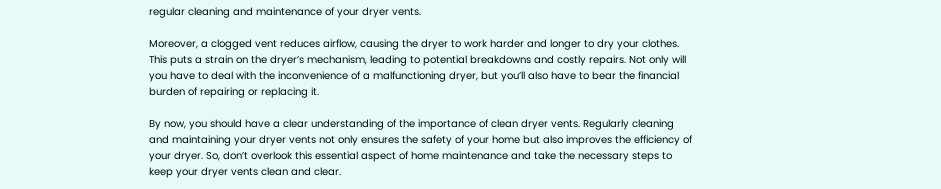regular cleaning and maintenance of your dryer vents.

Moreover, a clogged vent reduces airflow, causing the dryer to work harder and longer to dry your clothes. This puts a strain on the dryer’s mechanism, leading to potential breakdowns and costly repairs. Not only will you have to deal with the inconvenience of a malfunctioning dryer, but you’ll also have to bear the financial burden of repairing or replacing it.

By now, you should have a clear understanding of the importance of clean dryer vents. Regularly cleaning and maintaining your dryer vents not only ensures the safety of your home but also improves the efficiency of your dryer. So, don’t overlook this essential aspect of home maintenance and take the necessary steps to keep your dryer vents clean and clear.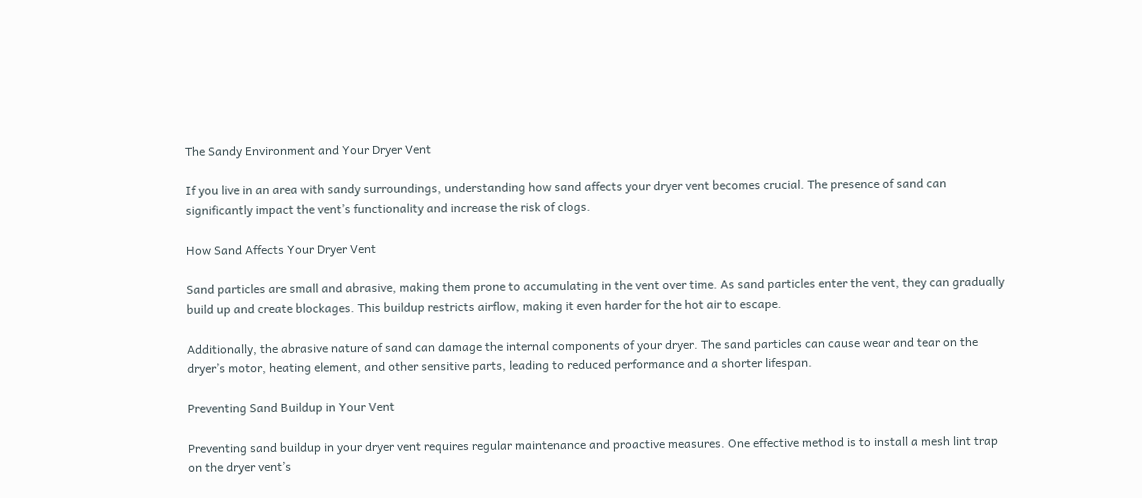The Sandy Environment and Your Dryer Vent

If you live in an area with sandy surroundings, understanding how sand affects your dryer vent becomes crucial. The presence of sand can significantly impact the vent’s functionality and increase the risk of clogs.

How Sand Affects Your Dryer Vent

Sand particles are small and abrasive, making them prone to accumulating in the vent over time. As sand particles enter the vent, they can gradually build up and create blockages. This buildup restricts airflow, making it even harder for the hot air to escape.

Additionally, the abrasive nature of sand can damage the internal components of your dryer. The sand particles can cause wear and tear on the dryer’s motor, heating element, and other sensitive parts, leading to reduced performance and a shorter lifespan.

Preventing Sand Buildup in Your Vent

Preventing sand buildup in your dryer vent requires regular maintenance and proactive measures. One effective method is to install a mesh lint trap on the dryer vent’s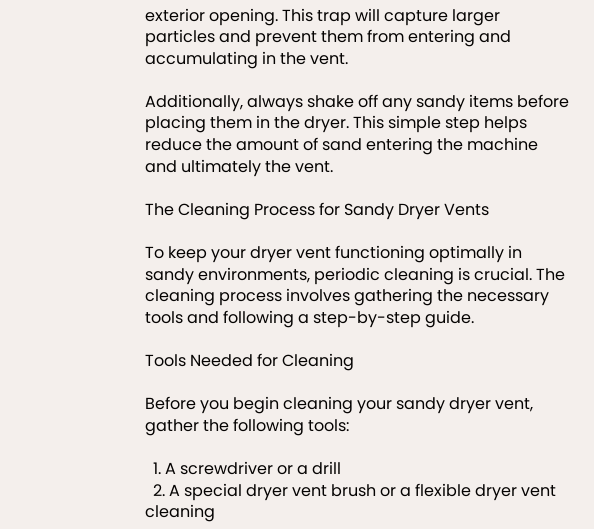exterior opening. This trap will capture larger particles and prevent them from entering and accumulating in the vent.

Additionally, always shake off any sandy items before placing them in the dryer. This simple step helps reduce the amount of sand entering the machine and ultimately the vent.

The Cleaning Process for Sandy Dryer Vents

To keep your dryer vent functioning optimally in sandy environments, periodic cleaning is crucial. The cleaning process involves gathering the necessary tools and following a step-by-step guide.

Tools Needed for Cleaning

Before you begin cleaning your sandy dryer vent, gather the following tools:

  1. A screwdriver or a drill
  2. A special dryer vent brush or a flexible dryer vent cleaning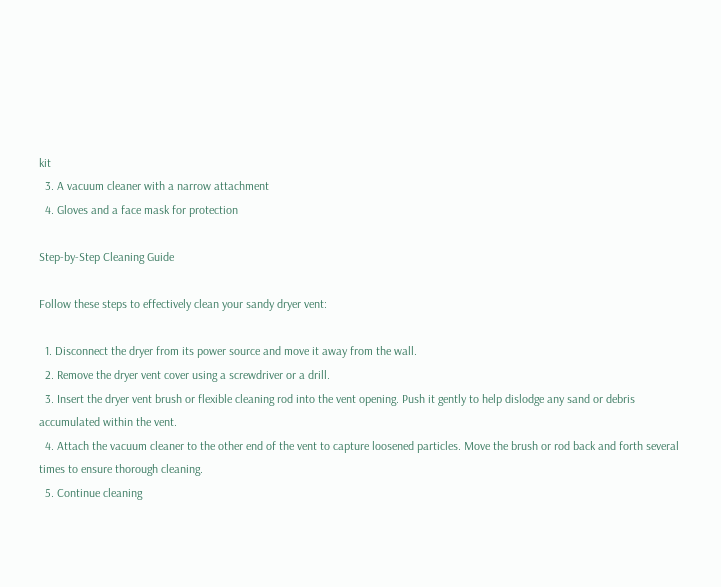kit
  3. A vacuum cleaner with a narrow attachment
  4. Gloves and a face mask for protection

Step-by-Step Cleaning Guide

Follow these steps to effectively clean your sandy dryer vent:

  1. Disconnect the dryer from its power source and move it away from the wall.
  2. Remove the dryer vent cover using a screwdriver or a drill.
  3. Insert the dryer vent brush or flexible cleaning rod into the vent opening. Push it gently to help dislodge any sand or debris accumulated within the vent.
  4. Attach the vacuum cleaner to the other end of the vent to capture loosened particles. Move the brush or rod back and forth several times to ensure thorough cleaning.
  5. Continue cleaning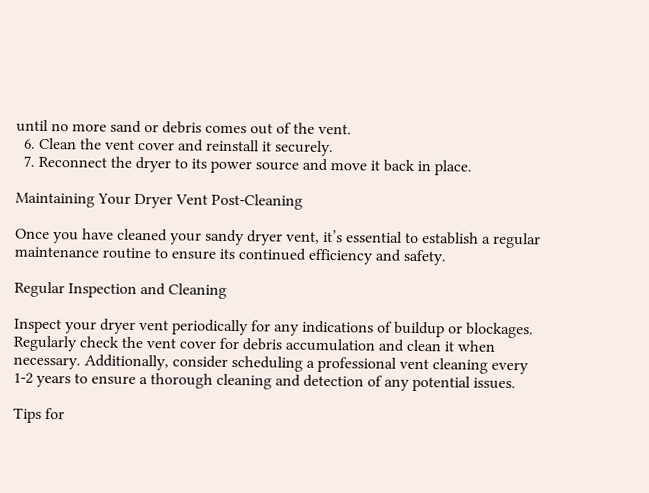until no more sand or debris comes out of the vent.
  6. Clean the vent cover and reinstall it securely.
  7. Reconnect the dryer to its power source and move it back in place.

Maintaining Your Dryer Vent Post-Cleaning

Once you have cleaned your sandy dryer vent, it’s essential to establish a regular maintenance routine to ensure its continued efficiency and safety.

Regular Inspection and Cleaning

Inspect your dryer vent periodically for any indications of buildup or blockages. Regularly check the vent cover for debris accumulation and clean it when necessary. Additionally, consider scheduling a professional vent cleaning every 1-2 years to ensure a thorough cleaning and detection of any potential issues.

Tips for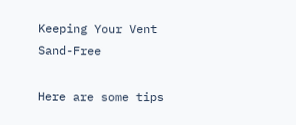Keeping Your Vent Sand-Free

Here are some tips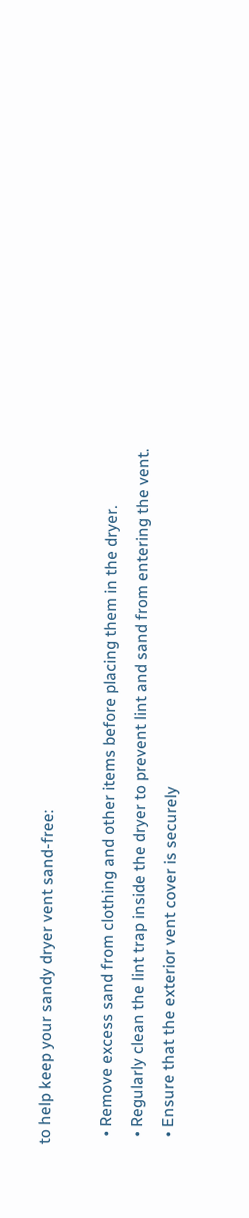to help keep your sandy dryer vent sand-free:

  • Remove excess sand from clothing and other items before placing them in the dryer.
  • Regularly clean the lint trap inside the dryer to prevent lint and sand from entering the vent.
  • Ensure that the exterior vent cover is securely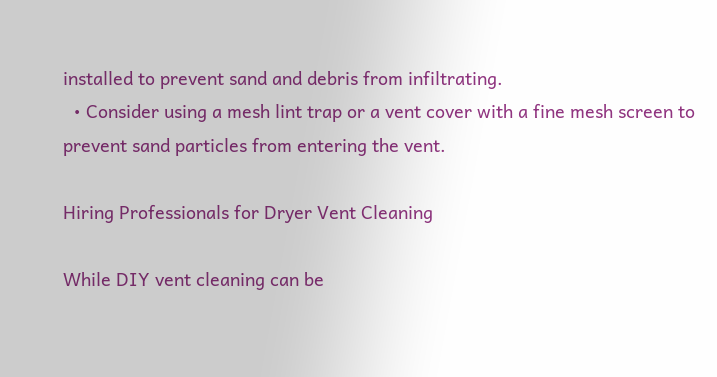installed to prevent sand and debris from infiltrating.
  • Consider using a mesh lint trap or a vent cover with a fine mesh screen to prevent sand particles from entering the vent.

Hiring Professionals for Dryer Vent Cleaning

While DIY vent cleaning can be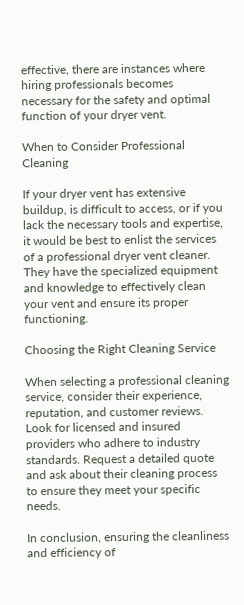effective, there are instances where hiring professionals becomes necessary for the safety and optimal function of your dryer vent.

When to Consider Professional Cleaning

If your dryer vent has extensive buildup, is difficult to access, or if you lack the necessary tools and expertise, it would be best to enlist the services of a professional dryer vent cleaner. They have the specialized equipment and knowledge to effectively clean your vent and ensure its proper functioning.

Choosing the Right Cleaning Service

When selecting a professional cleaning service, consider their experience, reputation, and customer reviews. Look for licensed and insured providers who adhere to industry standards. Request a detailed quote and ask about their cleaning process to ensure they meet your specific needs.

In conclusion, ensuring the cleanliness and efficiency of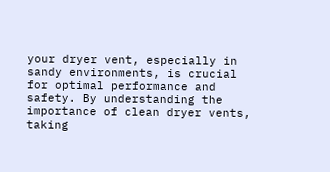your dryer vent, especially in sandy environments, is crucial for optimal performance and safety. By understanding the importance of clean dryer vents, taking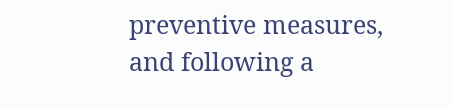preventive measures, and following a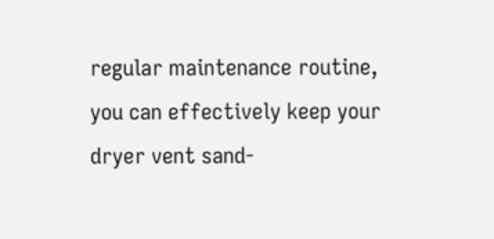regular maintenance routine, you can effectively keep your dryer vent sand-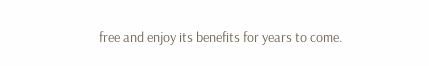free and enjoy its benefits for years to come.